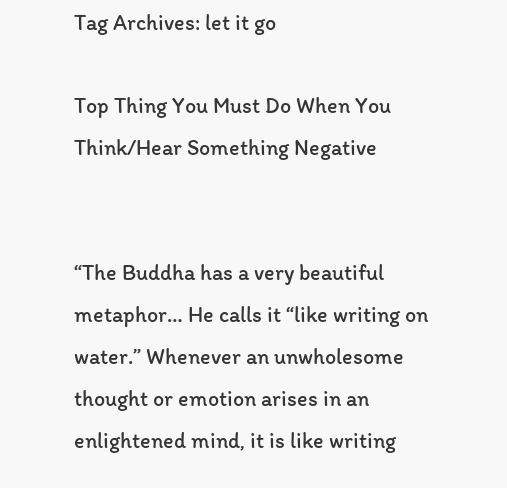Tag Archives: let it go

Top Thing You Must Do When You Think/Hear Something Negative


“The Buddha has a very beautiful metaphor… He calls it “like writing on water.” Whenever an unwholesome thought or emotion arises in an enlightened mind, it is like writing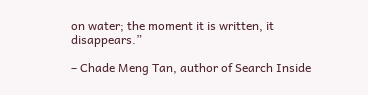on water; the moment it is written, it disappears.”

– Chade Meng Tan, author of Search Inside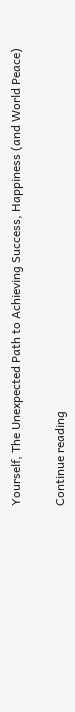Yourself, The Unexpected Path to Achieving Success, Happiness (and World Peace)

Continue reading